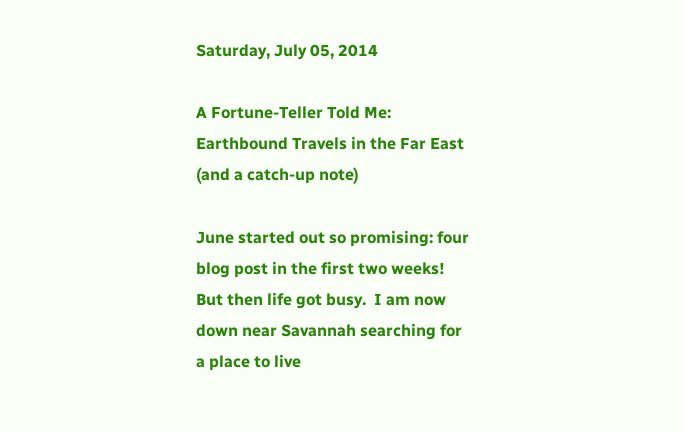Saturday, July 05, 2014

A Fortune-Teller Told Me: Earthbound Travels in the Far East (and a catch-up note)

June started out so promising: four blog post in the first two weeks!  But then life got busy.  I am now down near Savannah searching for a place to live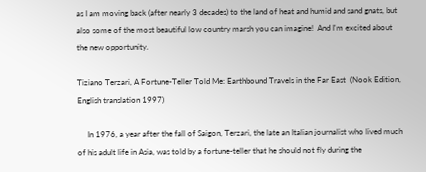as I am moving back (after nearly 3 decades) to the land of heat and humid and sand gnats, but also some of the most beautiful low country marsh you can imagine!  And I'm excited about the new opportunity.

Tiziano Terzari, A Fortune-Teller Told Me: Earthbound Travels in the Far East  (Nook Edition, English translation 1997)

     In 1976, a year after the fall of Saigon, Terzari, the late an Italian journalist who lived much of his adult life in Asia, was told by a fortune-teller that he should not fly during the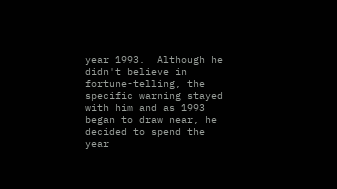year 1993.  Although he didn't believe in fortune-telling, the specific warning stayed with him and as 1993 began to draw near, he decided to spend the year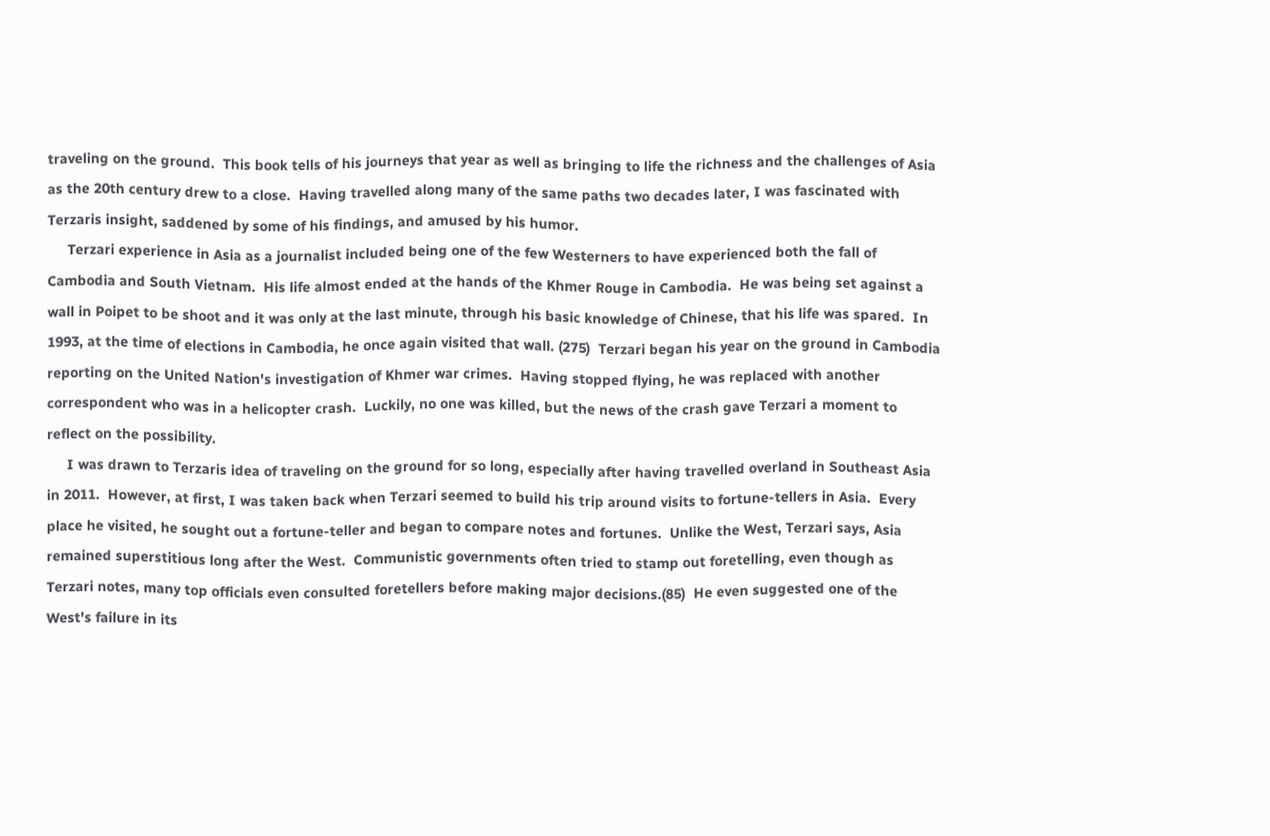traveling on the ground.  This book tells of his journeys that year as well as bringing to life the richness and the challenges of Asia as the 20th century drew to a close.  Having travelled along many of the same paths two decades later, I was fascinated with Terzaris insight, saddened by some of his findings, and amused by his humor.
     Terzari experience in Asia as a journalist included being one of the few Westerners to have experienced both the fall of Cambodia and South Vietnam.  His life almost ended at the hands of the Khmer Rouge in Cambodia.  He was being set against a wall in Poipet to be shoot and it was only at the last minute, through his basic knowledge of Chinese, that his life was spared.  In 1993, at the time of elections in Cambodia, he once again visited that wall. (275)  Terzari began his year on the ground in Cambodia reporting on the United Nation's investigation of Khmer war crimes.  Having stopped flying, he was replaced with another correspondent who was in a helicopter crash.  Luckily, no one was killed, but the news of the crash gave Terzari a moment to reflect on the possibility.
     I was drawn to Terzaris idea of traveling on the ground for so long, especially after having travelled overland in Southeast Asia in 2011.  However, at first, I was taken back when Terzari seemed to build his trip around visits to fortune-tellers in Asia.  Every place he visited, he sought out a fortune-teller and began to compare notes and fortunes.  Unlike the West, Terzari says, Asia remained superstitious long after the West.  Communistic governments often tried to stamp out foretelling, even though as Terzari notes, many top officials even consulted foretellers before making major decisions.(85)  He even suggested one of the West's failure in its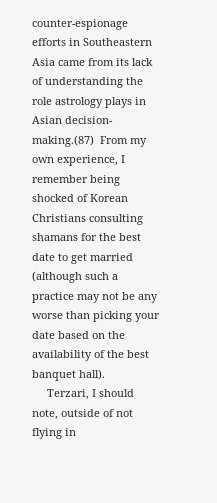counter-espionage efforts in Southeastern Asia came from its lack of understanding the role astrology plays in Asian decision-making.(87)  From my own experience, I remember being shocked of Korean Christians consulting shamans for the best date to get married (although such a practice may not be any worse than picking your date based on the availability of the best banquet hall).
     Terzari, I should note, outside of not flying in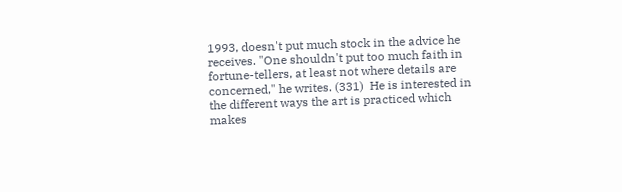1993, doesn't put much stock in the advice he receives. "One shouldn't put too much faith in fortune-tellers, at least not where details are concerned," he writes. (331)  He is interested in the different ways the art is practiced which makes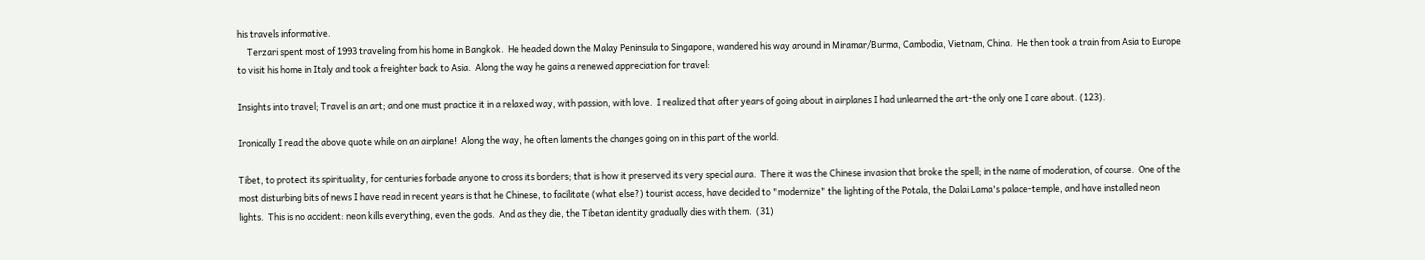his travels informative.
     Terzari spent most of 1993 traveling from his home in Bangkok.  He headed down the Malay Peninsula to Singapore, wandered his way around in Miramar/Burma, Cambodia, Vietnam, China.  He then took a train from Asia to Europe to visit his home in Italy and took a freighter back to Asia.  Along the way he gains a renewed appreciation for travel:

Insights into travel; Travel is an art; and one must practice it in a relaxed way, with passion, with love.  I realized that after years of going about in airplanes I had unlearned the art-the only one I care about. (123).

Ironically I read the above quote while on an airplane!  Along the way, he often laments the changes going on in this part of the world.

Tibet, to protect its spirituality, for centuries forbade anyone to cross its borders; that is how it preserved its very special aura.  There it was the Chinese invasion that broke the spell; in the name of moderation, of course.  One of the most disturbing bits of news I have read in recent years is that he Chinese, to facilitate (what else?) tourist access, have decided to "modernize" the lighting of the Potala, the Dalai Lama's palace-temple, and have installed neon lights.  This is no accident: neon kills everything, even the gods.  And as they die, the Tibetan identity gradually dies with them.  (31)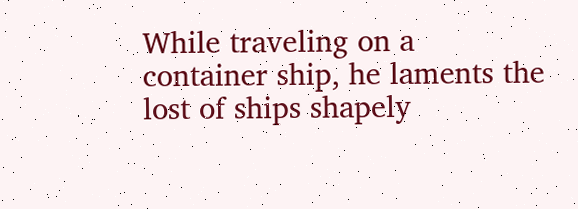While traveling on a container ship, he laments the lost of ships shapely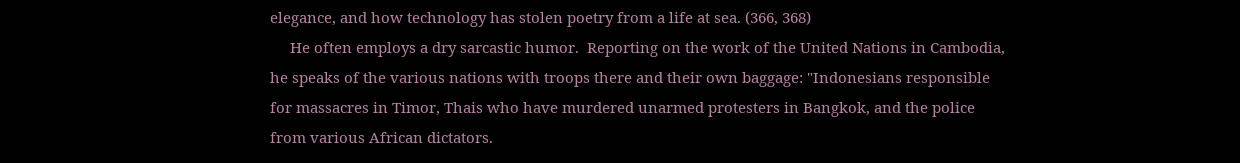elegance, and how technology has stolen poetry from a life at sea. (366, 368)
     He often employs a dry sarcastic humor.  Reporting on the work of the United Nations in Cambodia, he speaks of the various nations with troops there and their own baggage: "Indonesians responsible for massacres in Timor, Thais who have murdered unarmed protesters in Bangkok, and the police from various African dictators.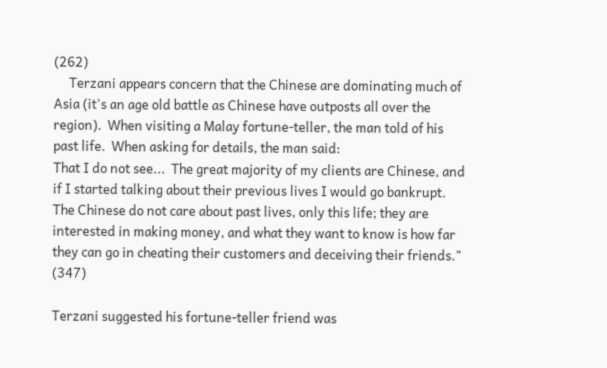(262)
     Terzani appears concern that the Chinese are dominating much of Asia (it's an age old battle as Chinese have outposts all over the region).  When visiting a Malay fortune-teller, the man told of his past life.  When asking for details, the man said:
That I do not see...  The great majority of my clients are Chinese, and if I started talking about their previous lives I would go bankrupt.  The Chinese do not care about past lives, only this life; they are interested in making money, and what they want to know is how far they can go in cheating their customers and deceiving their friends." (347)

Terzani suggested his fortune-teller friend was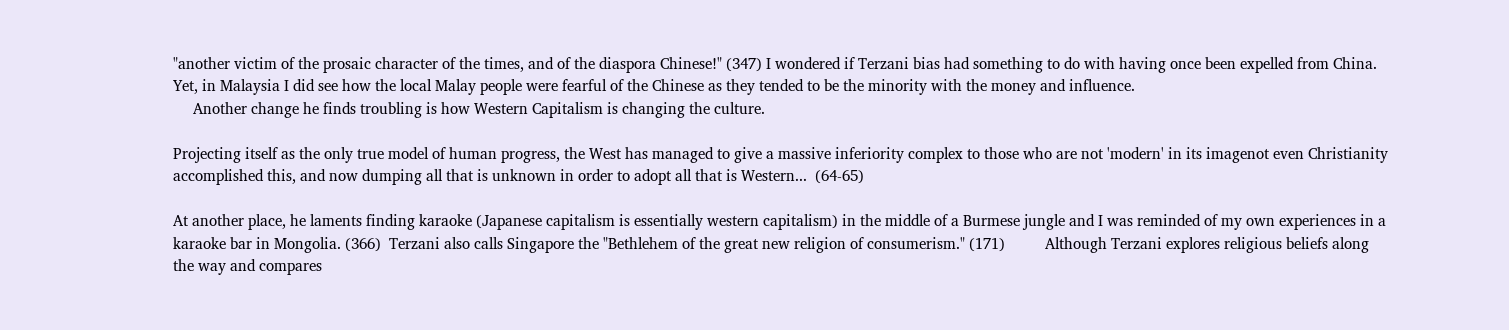"another victim of the prosaic character of the times, and of the diaspora Chinese!" (347) I wondered if Terzani bias had something to do with having once been expelled from China.  Yet, in Malaysia I did see how the local Malay people were fearful of the Chinese as they tended to be the minority with the money and influence.
     Another change he finds troubling is how Western Capitalism is changing the culture.

Projecting itself as the only true model of human progress, the West has managed to give a massive inferiority complex to those who are not 'modern' in its imagenot even Christianity accomplished this, and now dumping all that is unknown in order to adopt all that is Western...  (64-65)

At another place, he laments finding karaoke (Japanese capitalism is essentially western capitalism) in the middle of a Burmese jungle and I was reminded of my own experiences in a karaoke bar in Mongolia. (366)  Terzani also calls Singapore the "Bethlehem of the great new religion of consumerism." (171)          Although Terzani explores religious beliefs along the way and compares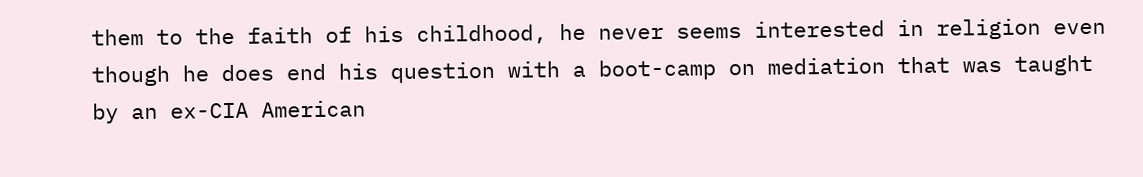them to the faith of his childhood, he never seems interested in religion even though he does end his question with a boot-camp on mediation that was taught by an ex-CIA American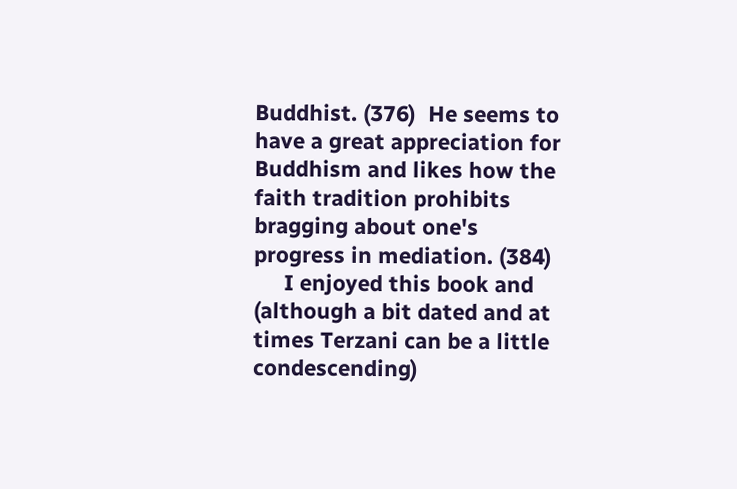Buddhist. (376)  He seems to have a great appreciation for Buddhism and likes how the faith tradition prohibits bragging about one's progress in mediation. (384)
     I enjoyed this book and (although a bit dated and at times Terzani can be a little condescending)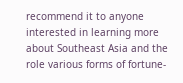recommend it to anyone interested in learning more about Southeast Asia and the role various forms of fortune-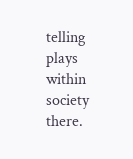telling plays within society there.